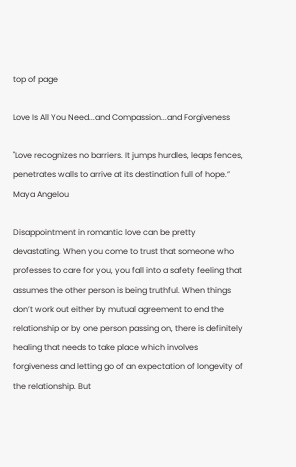top of page

Love Is All You Need...and Compassion...and Forgiveness

"Love recognizes no barriers. It jumps hurdles, leaps fences, penetrates walls to arrive at its destination full of hope.” Maya Angelou

Disappointment in romantic love can be pretty devastating. When you come to trust that someone who professes to care for you, you fall into a safety feeling that assumes the other person is being truthful. When things don’t work out either by mutual agreement to end the relationship or by one person passing on, there is definitely healing that needs to take place which involves forgiveness and letting go of an expectation of longevity of the relationship. But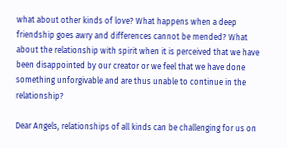what about other kinds of love? What happens when a deep friendship goes awry and differences cannot be mended? What about the relationship with spirit when it is perceived that we have been disappointed by our creator or we feel that we have done something unforgivable and are thus unable to continue in the relationship?

Dear Angels, relationships of all kinds can be challenging for us on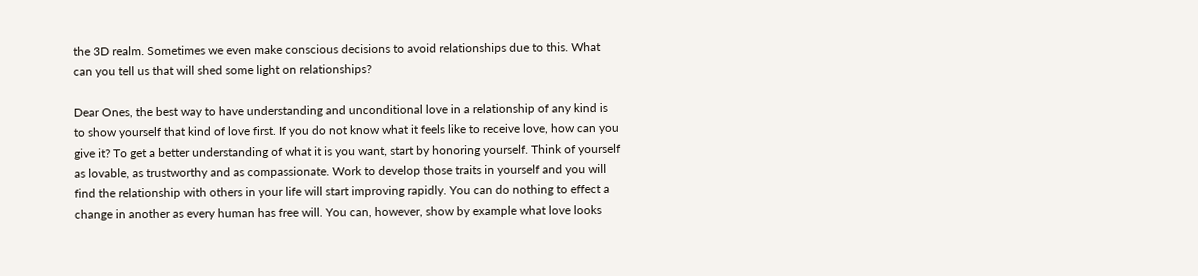the 3D realm. Sometimes we even make conscious decisions to avoid relationships due to this. What can you tell us that will shed some light on relationships?

Dear Ones, the best way to have understanding and unconditional love in a relationship of any kind is to show yourself that kind of love first. If you do not know what it feels like to receive love, how can you give it? To get a better understanding of what it is you want, start by honoring yourself. Think of yourself as lovable, as trustworthy and as compassionate. Work to develop those traits in yourself and you will find the relationship with others in your life will start improving rapidly. You can do nothing to effect a change in another as every human has free will. You can, however, show by example what love looks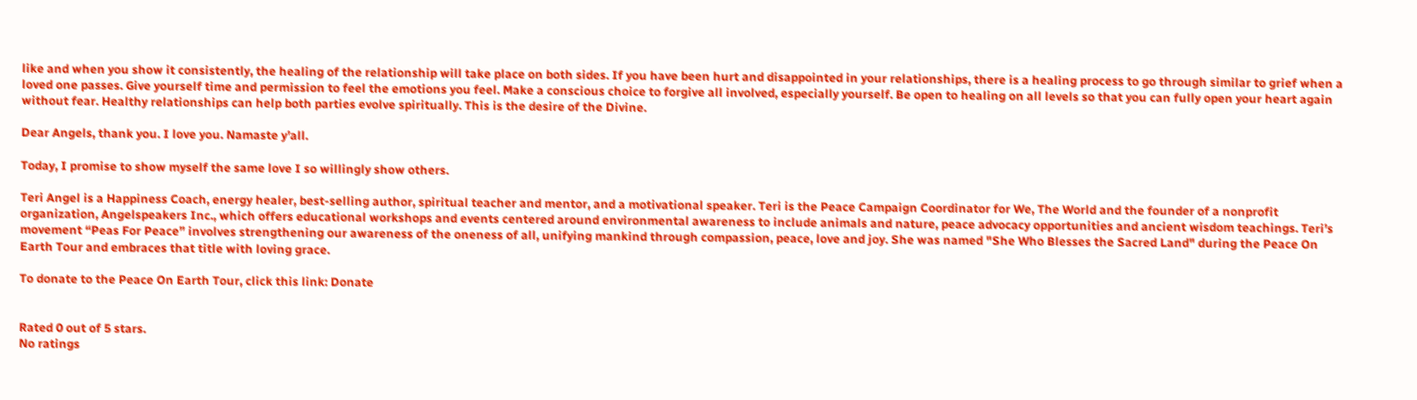like and when you show it consistently, the healing of the relationship will take place on both sides. If you have been hurt and disappointed in your relationships, there is a healing process to go through similar to grief when a loved one passes. Give yourself time and permission to feel the emotions you feel. Make a conscious choice to forgive all involved, especially yourself. Be open to healing on all levels so that you can fully open your heart again without fear. Healthy relationships can help both parties evolve spiritually. This is the desire of the Divine.

Dear Angels, thank you. I love you. Namaste y’all.

Today, I promise to show myself the same love I so willingly show others.

Teri Angel is a Happiness Coach, energy healer, best-selling author, spiritual teacher and mentor, and a motivational speaker. Teri is the Peace Campaign Coordinator for We, The World and the founder of a nonprofit organization, Angelspeakers Inc., which offers educational workshops and events centered around environmental awareness to include animals and nature, peace advocacy opportunities and ancient wisdom teachings. Teri’s movement “Peas For Peace” involves strengthening our awareness of the oneness of all, unifying mankind through compassion, peace, love and joy. She was named "She Who Blesses the Sacred Land" during the Peace On Earth Tour and embraces that title with loving grace.

To donate to the Peace On Earth Tour, click this link: Donate


Rated 0 out of 5 stars.
No ratings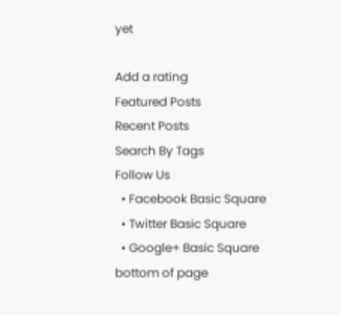yet

Add a rating
Featured Posts
Recent Posts
Search By Tags
Follow Us
  • Facebook Basic Square
  • Twitter Basic Square
  • Google+ Basic Square
bottom of page